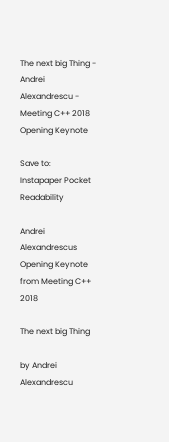The next big Thing - Andrei Alexandrescu - Meeting C++ 2018 Opening Keynote

Save to:
Instapaper Pocket Readability

Andrei Alexandrescus Opening Keynote from Meeting C++ 2018

The next big Thing

by Andrei Alexandrescu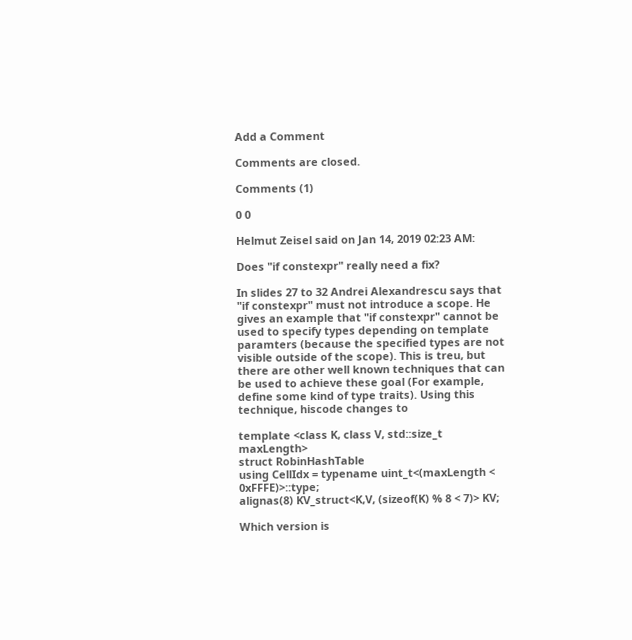Add a Comment

Comments are closed.

Comments (1)

0 0

Helmut Zeisel said on Jan 14, 2019 02:23 AM:

Does "if constexpr" really need a fix?

In slides 27 to 32 Andrei Alexandrescu says that "if constexpr" must not introduce a scope. He gives an example that "if constexpr" cannot be used to specify types depending on template paramters (because the specified types are not visible outside of the scope). This is treu, but there are other well known techniques that can be used to achieve these goal (For example, define some kind of type traits). Using this technique, hiscode changes to

template <class K, class V, std::size_t maxLength>
struct RobinHashTable
using CellIdx = typename uint_t<(maxLength < 0xFFFE)>::type;
alignas(8) KV_struct<K,V, (sizeof(K) % 8 < 7)> KV;

Which version is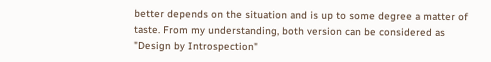better depends on the situation and is up to some degree a matter of taste. From my understanding, both version can be considered as "Design by Introspection"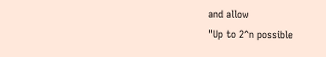and allow
"Up to 2^n possible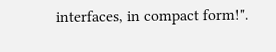interfaces, in compact form!".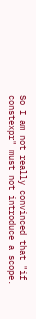So I am not really convinced that "if constexpr" must not introduce a scope.